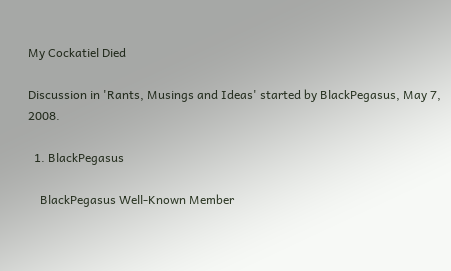My Cockatiel Died

Discussion in 'Rants, Musings and Ideas' started by BlackPegasus, May 7, 2008.

  1. BlackPegasus

    BlackPegasus Well-Known Member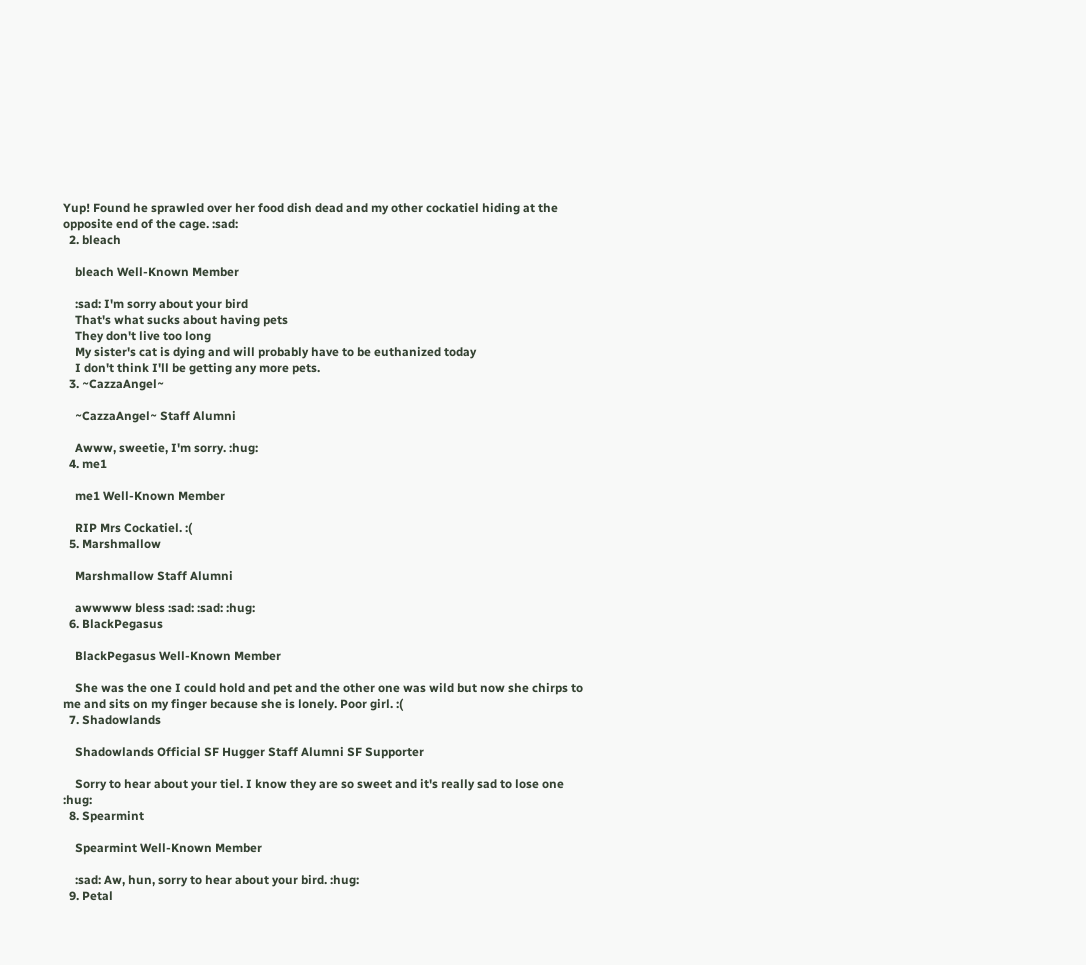Yup! Found he sprawled over her food dish dead and my other cockatiel hiding at the opposite end of the cage. :sad:
  2. bleach

    bleach Well-Known Member

    :sad: I'm sorry about your bird
    That's what sucks about having pets
    They don't live too long
    My sister's cat is dying and will probably have to be euthanized today
    I don't think I'll be getting any more pets.
  3. ~CazzaAngel~

    ~CazzaAngel~ Staff Alumni

    Awww, sweetie, I'm sorry. :hug:
  4. me1

    me1 Well-Known Member

    RIP Mrs Cockatiel. :(
  5. Marshmallow

    Marshmallow Staff Alumni

    awwwww bless :sad: :sad: :hug:
  6. BlackPegasus

    BlackPegasus Well-Known Member

    She was the one I could hold and pet and the other one was wild but now she chirps to me and sits on my finger because she is lonely. Poor girl. :(
  7. Shadowlands

    Shadowlands Official SF Hugger Staff Alumni SF Supporter

    Sorry to hear about your tiel. I know they are so sweet and it's really sad to lose one :hug:
  8. Spearmint

    Spearmint Well-Known Member

    :sad: Aw, hun, sorry to hear about your bird. :hug:
  9. Petal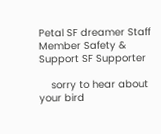Petal SF dreamer Staff Member Safety & Support SF Supporter

    sorry to hear about your bird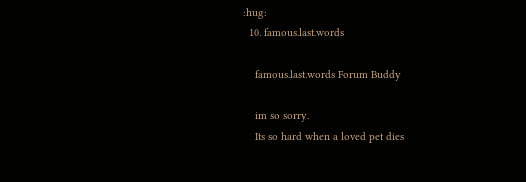:hug:
  10. famous.last.words

    famous.last.words Forum Buddy

    im so sorry.
    Its so hard when a loved pet dies